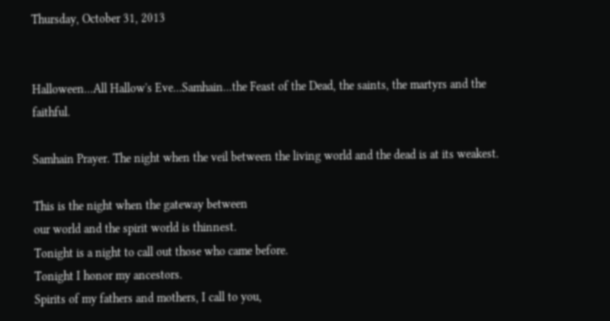Thursday, October 31, 2013


Halloween...All Hallow's Eve...Samhain...the Feast of the Dead, the saints, the martyrs and the faithful.

Samhain Prayer. The night when the veil between the living world and the dead is at its weakest.

This is the night when the gateway between
our world and the spirit world is thinnest.
Tonight is a night to call out those who came before.
Tonight I honor my ancestors.
Spirits of my fathers and mothers, I call to you,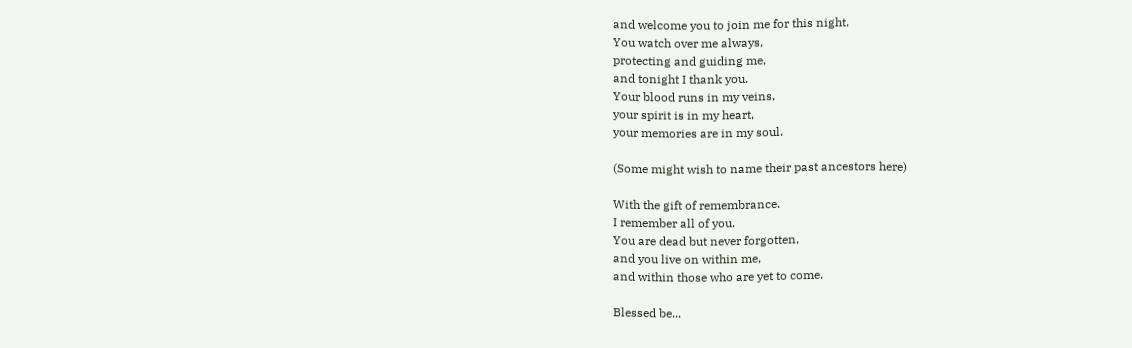and welcome you to join me for this night.
You watch over me always,
protecting and guiding me,
and tonight I thank you.
Your blood runs in my veins,
your spirit is in my heart,
your memories are in my soul.

(Some might wish to name their past ancestors here)

With the gift of remembrance.
I remember all of you.
You are dead but never forgotten,
and you live on within me,
and within those who are yet to come.

Blessed be...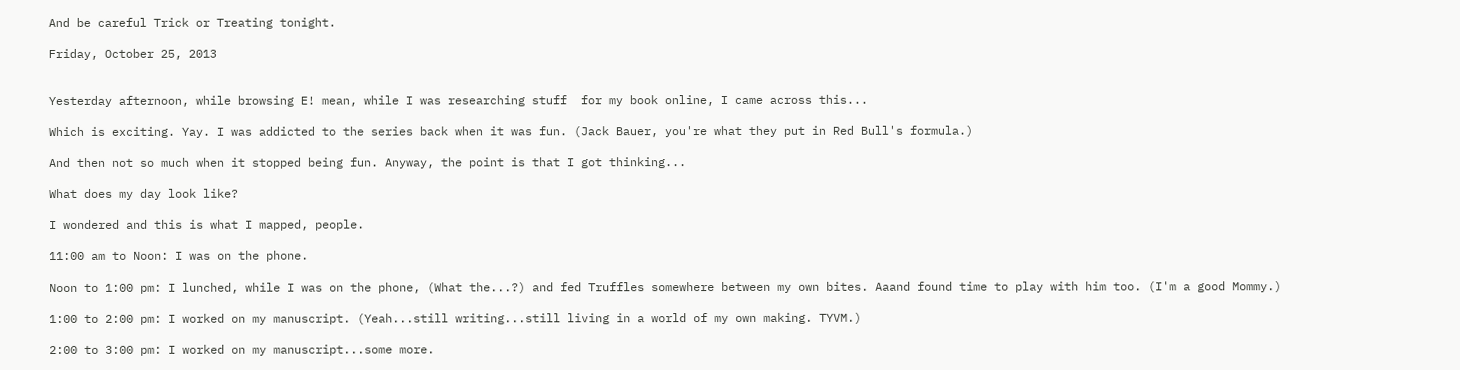And be careful Trick or Treating tonight.

Friday, October 25, 2013


Yesterday afternoon, while browsing E! mean, while I was researching stuff  for my book online, I came across this...

Which is exciting. Yay. I was addicted to the series back when it was fun. (Jack Bauer, you're what they put in Red Bull's formula.)

And then not so much when it stopped being fun. Anyway, the point is that I got thinking...

What does my day look like?

I wondered and this is what I mapped, people.

11:00 am to Noon: I was on the phone.

Noon to 1:00 pm: I lunched, while I was on the phone, (What the...?) and fed Truffles somewhere between my own bites. Aaand found time to play with him too. (I'm a good Mommy.)

1:00 to 2:00 pm: I worked on my manuscript. (Yeah...still writing...still living in a world of my own making. TYVM.)

2:00 to 3:00 pm: I worked on my manuscript...some more.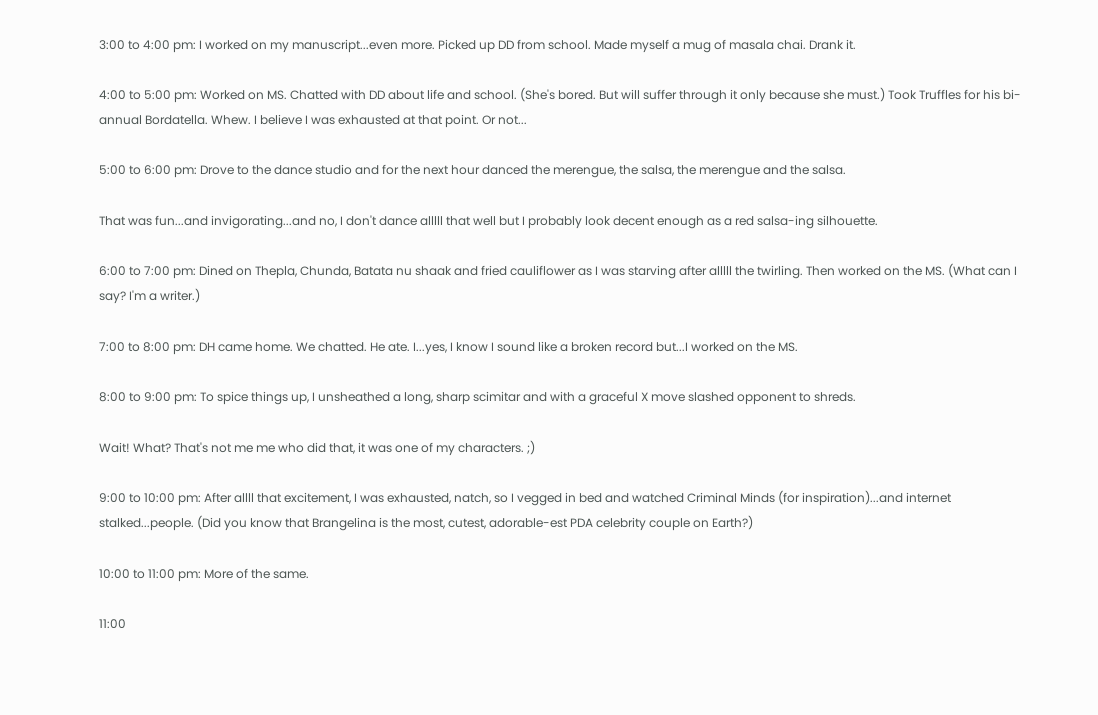3:00 to 4:00 pm: I worked on my manuscript...even more. Picked up DD from school. Made myself a mug of masala chai. Drank it.

4:00 to 5:00 pm: Worked on MS. Chatted with DD about life and school. (She's bored. But will suffer through it only because she must.) Took Truffles for his bi-annual Bordatella. Whew. I believe I was exhausted at that point. Or not...

5:00 to 6:00 pm: Drove to the dance studio and for the next hour danced the merengue, the salsa, the merengue and the salsa.

That was fun...and invigorating...and no, I don't dance alllll that well but I probably look decent enough as a red salsa-ing silhouette.

6:00 to 7:00 pm: Dined on Thepla, Chunda, Batata nu shaak and fried cauliflower as I was starving after alllll the twirling. Then worked on the MS. (What can I say? I'm a writer.)

7:00 to 8:00 pm: DH came home. We chatted. He ate. I...yes, I know I sound like a broken record but...I worked on the MS.

8:00 to 9:00 pm: To spice things up, I unsheathed a long, sharp scimitar and with a graceful X move slashed opponent to shreds.

Wait! What? That's not me me who did that, it was one of my characters. ;)

9:00 to 10:00 pm: After allll that excitement, I was exhausted, natch, so I vegged in bed and watched Criminal Minds (for inspiration)...and internet stalked...people. (Did you know that Brangelina is the most, cutest, adorable-est PDA celebrity couple on Earth?)

10:00 to 11:00 pm: More of the same.

11:00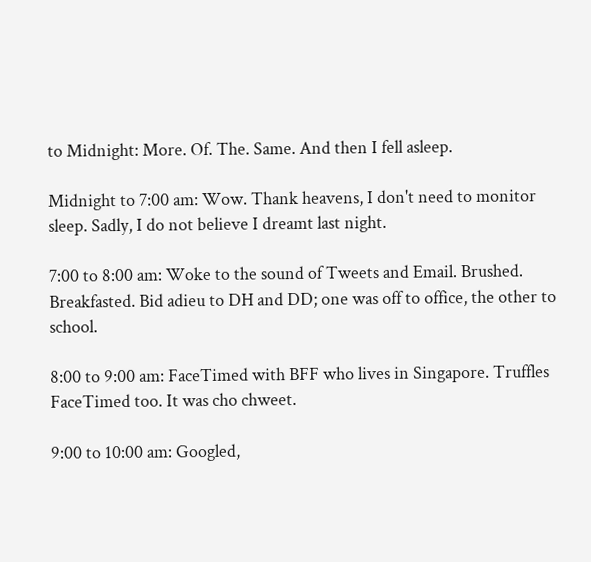to Midnight: More. Of. The. Same. And then I fell asleep.

Midnight to 7:00 am: Wow. Thank heavens, I don't need to monitor sleep. Sadly, I do not believe I dreamt last night.

7:00 to 8:00 am: Woke to the sound of Tweets and Email. Brushed. Breakfasted. Bid adieu to DH and DD; one was off to office, the other to school.

8:00 to 9:00 am: FaceTimed with BFF who lives in Singapore. Truffles FaceTimed too. It was cho chweet.

9:00 to 10:00 am: Googled,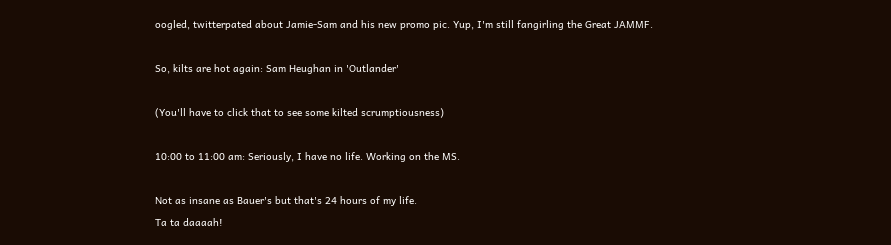oogled, twitterpated about Jamie-Sam and his new promo pic. Yup, I'm still fangirling the Great JAMMF.

So, kilts are hot again: Sam Heughan in 'Outlander'

(You'll have to click that to see some kilted scrumptiousness)

10:00 to 11:00 am: Seriously, I have no life. Working on the MS.

Not as insane as Bauer's but that's 24 hours of my life.
Ta ta daaaah!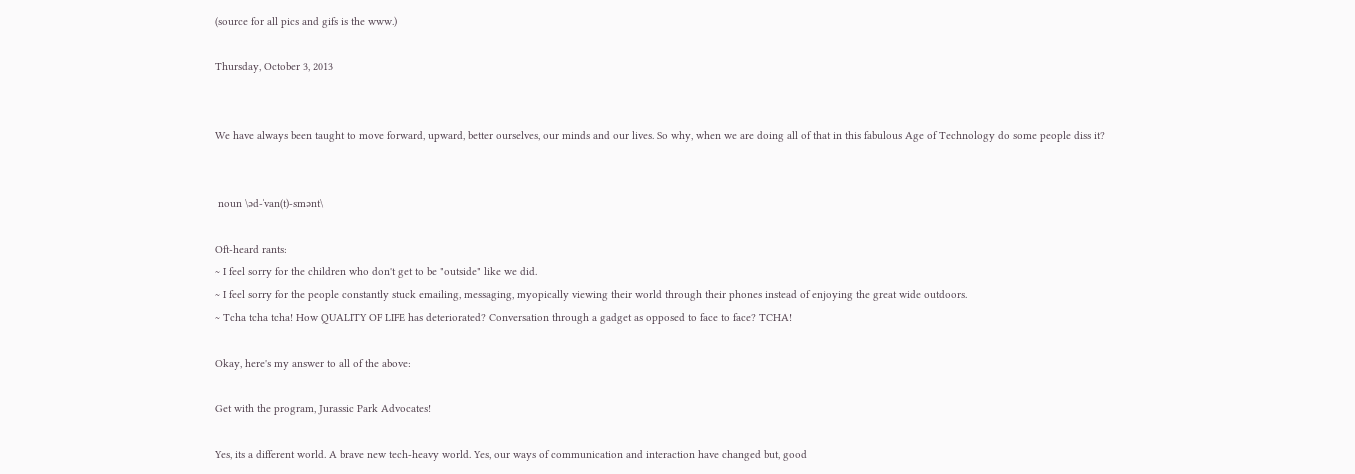(source for all pics and gifs is the www.)

Thursday, October 3, 2013


We have always been taught to move forward, upward, better ourselves, our minds and our lives. So why, when we are doing all of that in this fabulous Age of Technology do some people diss it?


 noun \əd-ˈvan(t)-smənt\

Oft-heard rants:
~ I feel sorry for the children who don't get to be "outside" like we did.
~ I feel sorry for the people constantly stuck emailing, messaging, myopically viewing their world through their phones instead of enjoying the great wide outdoors.
~ Tcha tcha tcha! How QUALITY OF LIFE has deteriorated? Conversation through a gadget as opposed to face to face? TCHA!

Okay, here's my answer to all of the above:

Get with the program, Jurassic Park Advocates!

Yes, its a different world. A brave new tech-heavy world. Yes, our ways of communication and interaction have changed but, good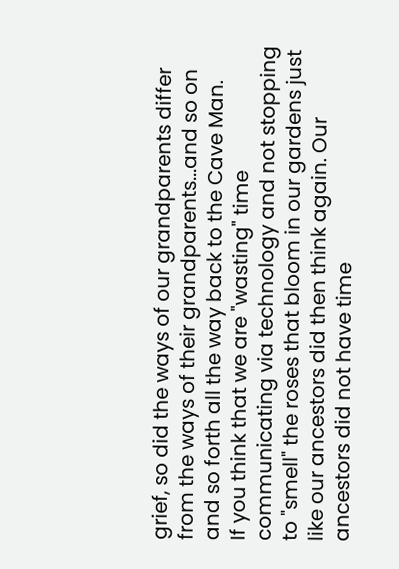grief, so did the ways of our grandparents differ from the ways of their grandparents...and so on and so forth all the way back to the Cave Man.
If you think that we are "wasting" time communicating via technology and not stopping to "smell" the roses that bloom in our gardens just like our ancestors did then think again. Our ancestors did not have time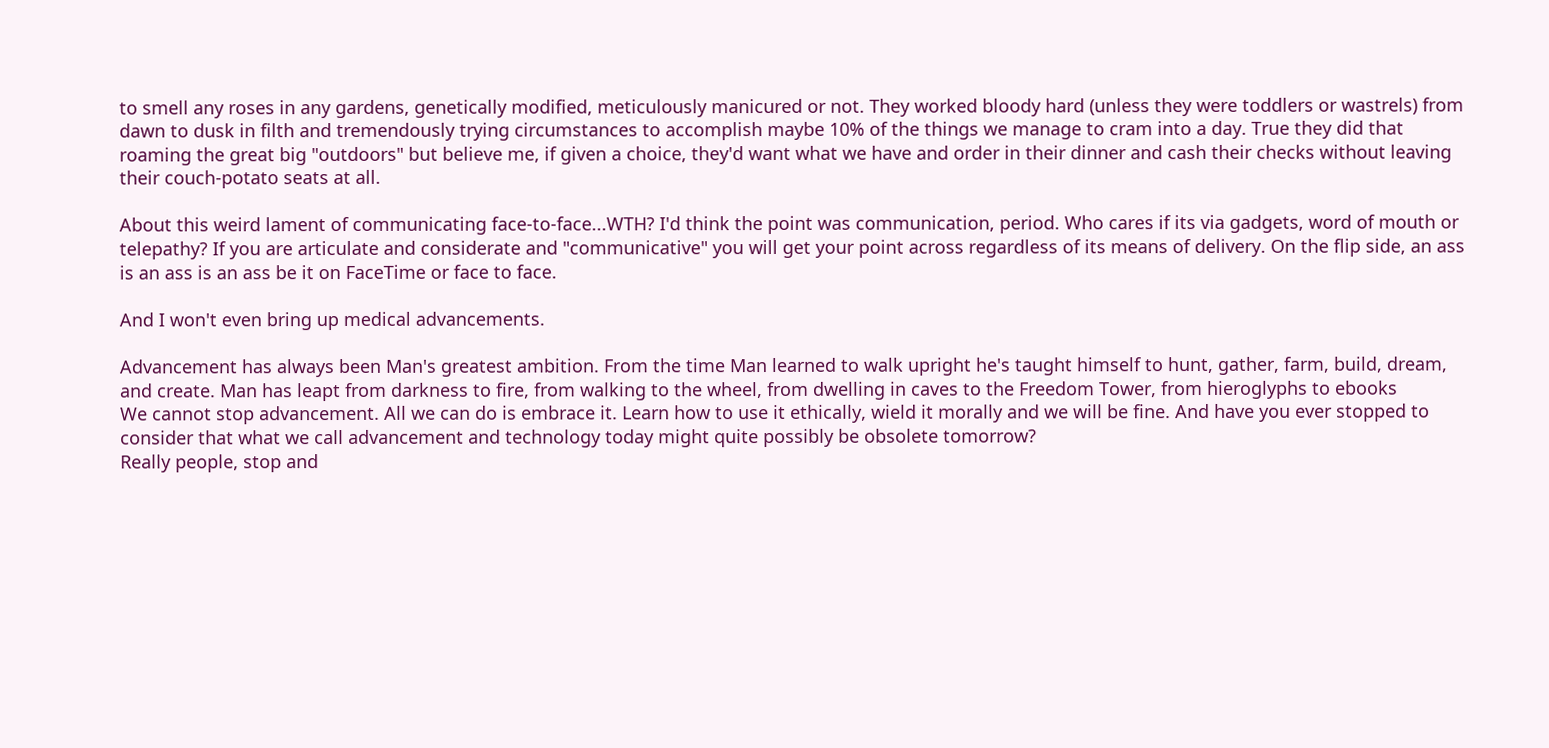to smell any roses in any gardens, genetically modified, meticulously manicured or not. They worked bloody hard (unless they were toddlers or wastrels) from dawn to dusk in filth and tremendously trying circumstances to accomplish maybe 10% of the things we manage to cram into a day. True they did that roaming the great big "outdoors" but believe me, if given a choice, they'd want what we have and order in their dinner and cash their checks without leaving their couch-potato seats at all.

About this weird lament of communicating face-to-face...WTH? I'd think the point was communication, period. Who cares if its via gadgets, word of mouth or telepathy? If you are articulate and considerate and "communicative" you will get your point across regardless of its means of delivery. On the flip side, an ass is an ass is an ass be it on FaceTime or face to face.

And I won't even bring up medical advancements.

Advancement has always been Man's greatest ambition. From the time Man learned to walk upright he's taught himself to hunt, gather, farm, build, dream, and create. Man has leapt from darkness to fire, from walking to the wheel, from dwelling in caves to the Freedom Tower, from hieroglyphs to ebooks
We cannot stop advancement. All we can do is embrace it. Learn how to use it ethically, wield it morally and we will be fine. And have you ever stopped to consider that what we call advancement and technology today might quite possibly be obsolete tomorrow?
Really people, stop and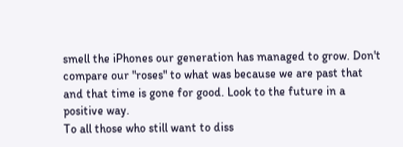smell the iPhones our generation has managed to grow. Don't compare our "roses" to what was because we are past that and that time is gone for good. Look to the future in a positive way.
To all those who still want to diss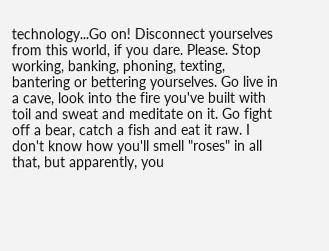technology...Go on! Disconnect yourselves from this world, if you dare. Please. Stop working, banking, phoning, texting, bantering or bettering yourselves. Go live in a cave, look into the fire you've built with toil and sweat and meditate on it. Go fight off a bear, catch a fish and eat it raw. I don't know how you'll smell "roses" in all that, but apparently, you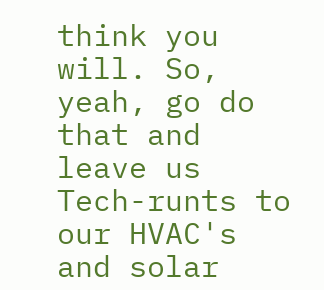think you will. So, yeah, go do that and leave us Tech-runts to our HVAC's and solar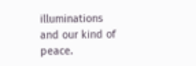illuminations and our kind of peace.